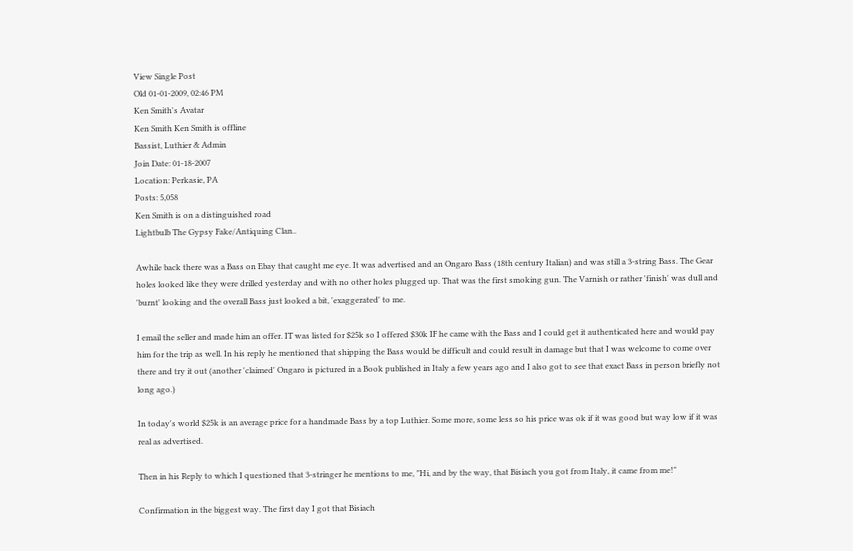View Single Post
Old 01-01-2009, 02:46 PM
Ken Smith's Avatar
Ken Smith Ken Smith is offline
Bassist, Luthier & Admin
Join Date: 01-18-2007
Location: Perkasie, PA
Posts: 5,058
Ken Smith is on a distinguished road
Lightbulb The Gypsy Fake/Antiquing Clan..

Awhile back there was a Bass on Ebay that caught me eye. It was advertised and an Ongaro Bass (18th century Italian) and was still a 3-string Bass. The Gear holes looked like they were drilled yesterday and with no other holes plugged up. That was the first smoking gun. The Varnish or rather 'finish' was dull and 'burnt' looking and the overall Bass just looked a bit, 'exaggerated' to me.

I email the seller and made him an offer. IT was listed for $25k so I offered $30k IF he came with the Bass and I could get it authenticated here and would pay him for the trip as well. In his reply he mentioned that shipping the Bass would be difficult and could result in damage but that I was welcome to come over there and try it out (another 'claimed' Ongaro is pictured in a Book published in Italy a few years ago and I also got to see that exact Bass in person briefly not long ago.)

In today's world $25k is an average price for a handmade Bass by a top Luthier. Some more, some less so his price was ok if it was good but way low if it was real as advertised.

Then in his Reply to which I questioned that 3-stringer he mentions to me, "Hi, and by the way, that Bisiach you got from Italy, it came from me!"

Confirmation in the biggest way. The first day I got that Bisiach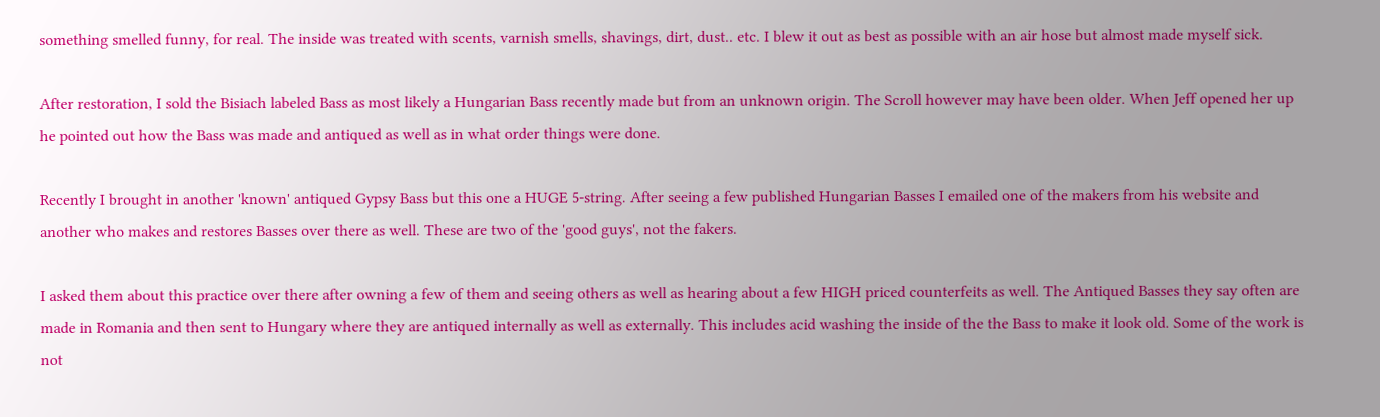something smelled funny, for real. The inside was treated with scents, varnish smells, shavings, dirt, dust.. etc. I blew it out as best as possible with an air hose but almost made myself sick.

After restoration, I sold the Bisiach labeled Bass as most likely a Hungarian Bass recently made but from an unknown origin. The Scroll however may have been older. When Jeff opened her up he pointed out how the Bass was made and antiqued as well as in what order things were done.

Recently I brought in another 'known' antiqued Gypsy Bass but this one a HUGE 5-string. After seeing a few published Hungarian Basses I emailed one of the makers from his website and another who makes and restores Basses over there as well. These are two of the 'good guys', not the fakers.

I asked them about this practice over there after owning a few of them and seeing others as well as hearing about a few HIGH priced counterfeits as well. The Antiqued Basses they say often are made in Romania and then sent to Hungary where they are antiqued internally as well as externally. This includes acid washing the inside of the the Bass to make it look old. Some of the work is not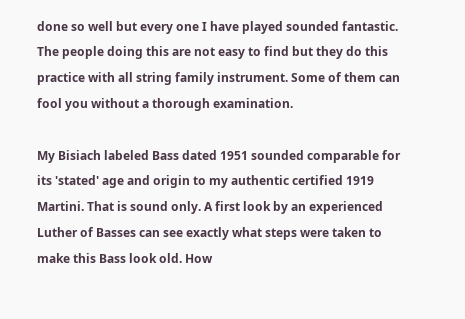done so well but every one I have played sounded fantastic. The people doing this are not easy to find but they do this practice with all string family instrument. Some of them can fool you without a thorough examination.

My Bisiach labeled Bass dated 1951 sounded comparable for its 'stated' age and origin to my authentic certified 1919 Martini. That is sound only. A first look by an experienced Luther of Basses can see exactly what steps were taken to make this Bass look old. How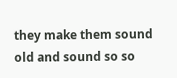they make them sound old and sound so so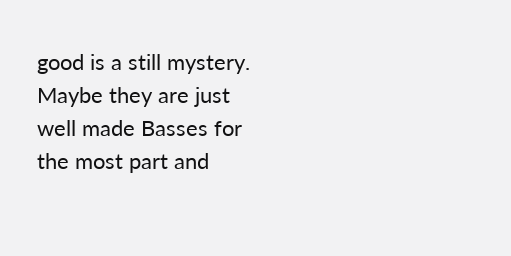good is a still mystery. Maybe they are just well made Basses for the most part and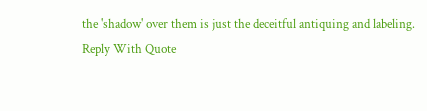the 'shadow' over them is just the deceitful antiquing and labeling.
Reply With Quote